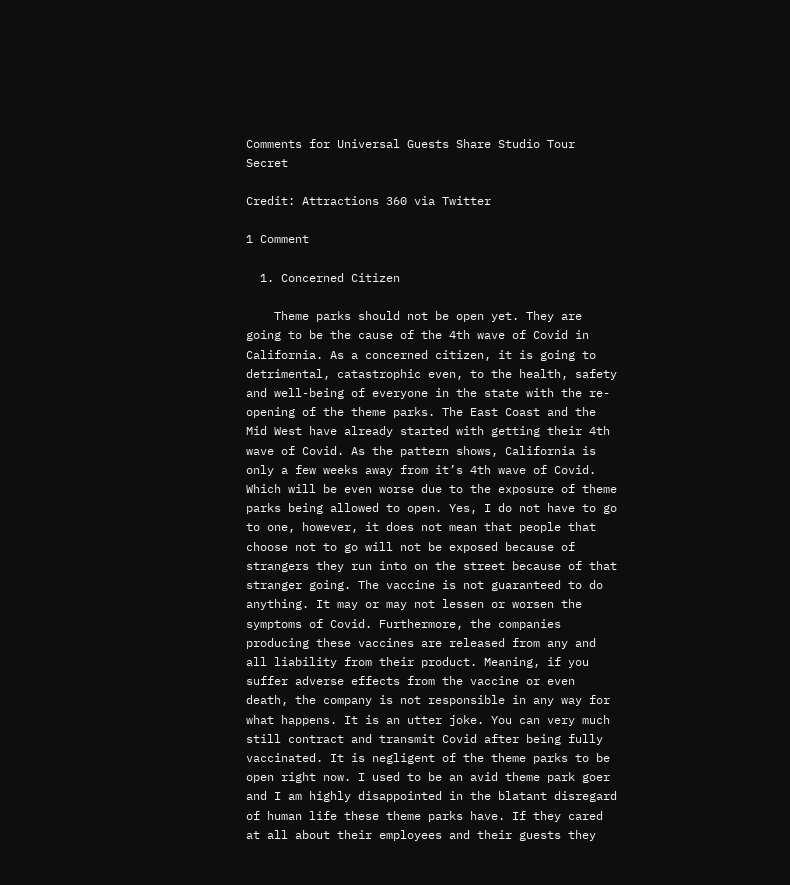Comments for Universal Guests Share Studio Tour Secret

Credit: Attractions 360 via Twitter

1 Comment

  1. Concerned Citizen

    Theme parks should not be open yet. They are going to be the cause of the 4th wave of Covid in California. As a concerned citizen, it is going to detrimental, catastrophic even, to the health, safety and well-being of everyone in the state with the re-opening of the theme parks. The East Coast and the Mid West have already started with getting their 4th wave of Covid. As the pattern shows, California is only a few weeks away from it’s 4th wave of Covid. Which will be even worse due to the exposure of theme parks being allowed to open. Yes, I do not have to go to one, however, it does not mean that people that choose not to go will not be exposed because of strangers they run into on the street because of that stranger going. The vaccine is not guaranteed to do anything. It may or may not lessen or worsen the symptoms of Covid. Furthermore, the companies producing these vaccines are released from any and all liability from their product. Meaning, if you suffer adverse effects from the vaccine or even death, the company is not responsible in any way for what happens. It is an utter joke. You can very much still contract and transmit Covid after being fully vaccinated. It is negligent of the theme parks to be open right now. I used to be an avid theme park goer and I am highly disappointed in the blatant disregard of human life these theme parks have. If they cared at all about their employees and their guests they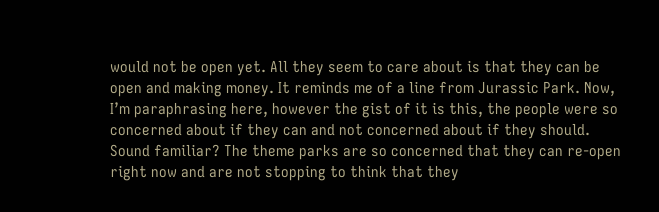would not be open yet. All they seem to care about is that they can be open and making money. It reminds me of a line from Jurassic Park. Now, I’m paraphrasing here, however the gist of it is this, the people were so concerned about if they can and not concerned about if they should. Sound familiar? The theme parks are so concerned that they can re-open right now and are not stopping to think that they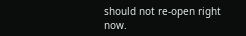should not re-open right now.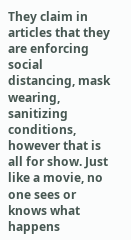They claim in articles that they are enforcing social distancing, mask wearing, sanitizing conditions, however that is all for show. Just like a movie, no one sees or knows what happens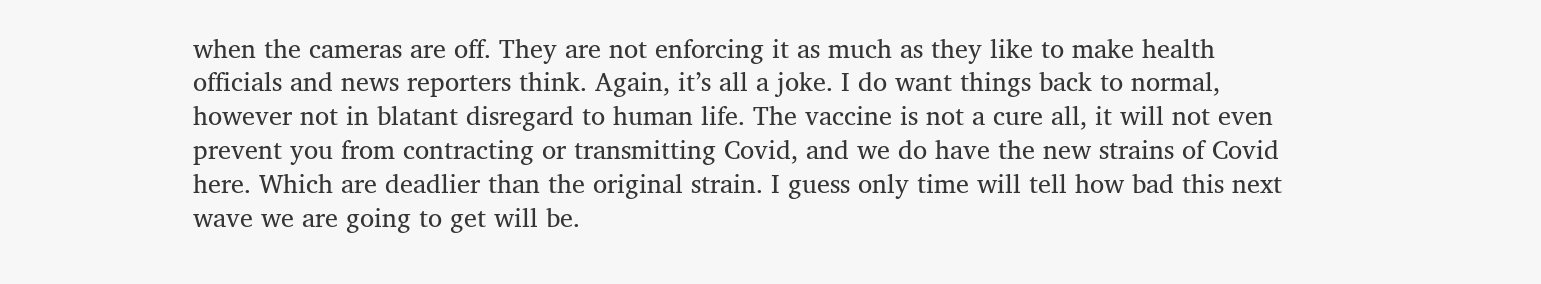when the cameras are off. They are not enforcing it as much as they like to make health officials and news reporters think. Again, it’s all a joke. I do want things back to normal, however not in blatant disregard to human life. The vaccine is not a cure all, it will not even prevent you from contracting or transmitting Covid, and we do have the new strains of Covid here. Which are deadlier than the original strain. I guess only time will tell how bad this next wave we are going to get will be.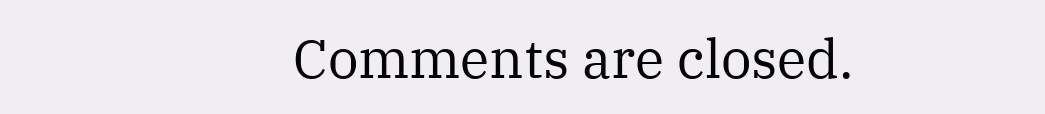Comments are closed.